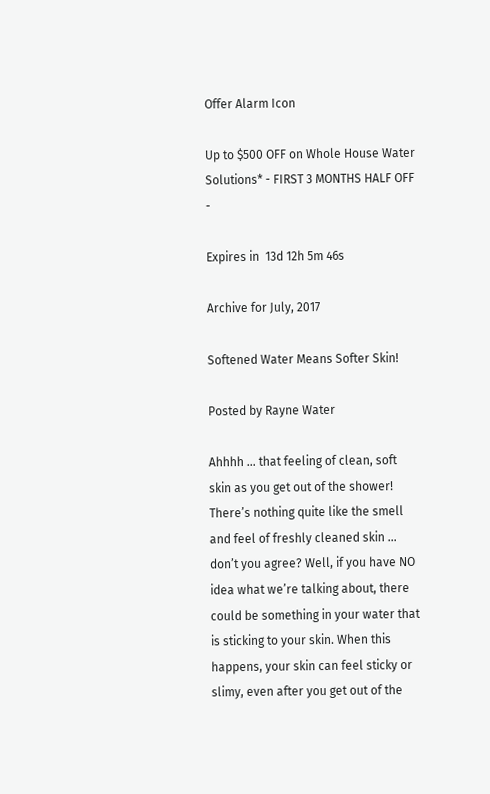Offer Alarm Icon

Up to $500 OFF on Whole House Water Solutions* - FIRST 3 MONTHS HALF OFF -

Expires in  13d 12h 5m 46s

Archive for July, 2017

Softened Water Means Softer Skin!

Posted by Rayne Water

Ahhhh … that feeling of clean, soft skin as you get out of the shower! There’s nothing quite like the smell and feel of freshly cleaned skin … don’t you agree? Well, if you have NO idea what we’re talking about, there could be something in your water that is sticking to your skin. When this happens, your skin can feel sticky or slimy, even after you get out of the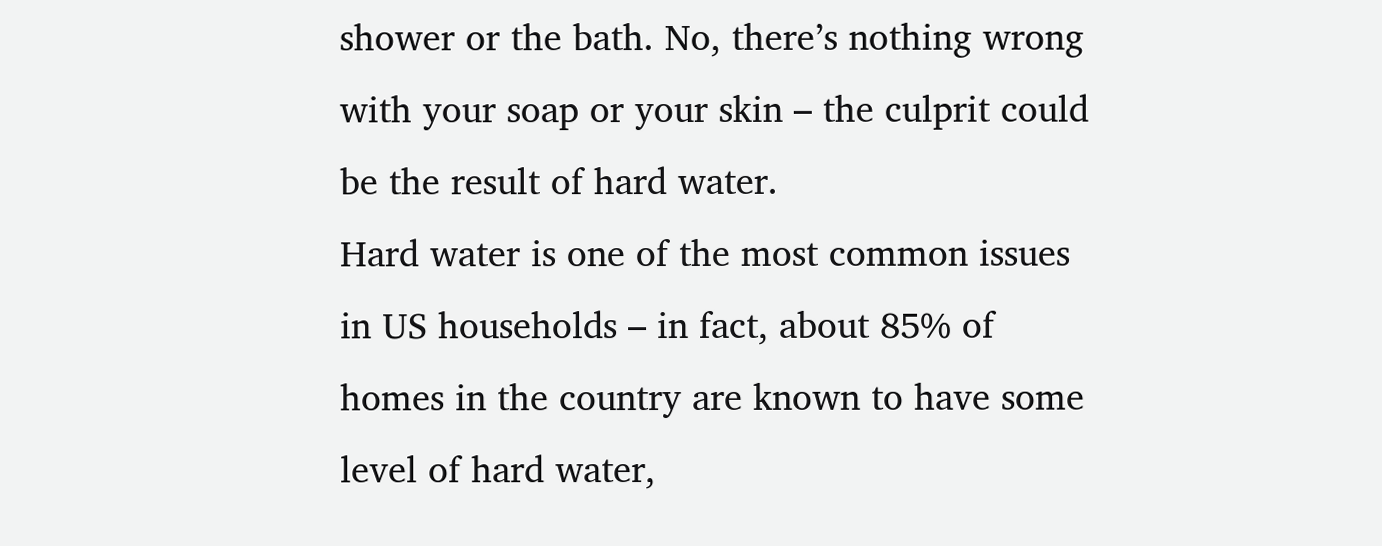shower or the bath. No, there’s nothing wrong with your soap or your skin – the culprit could be the result of hard water.
Hard water is one of the most common issues in US households – in fact, about 85% of homes in the country are known to have some level of hard water,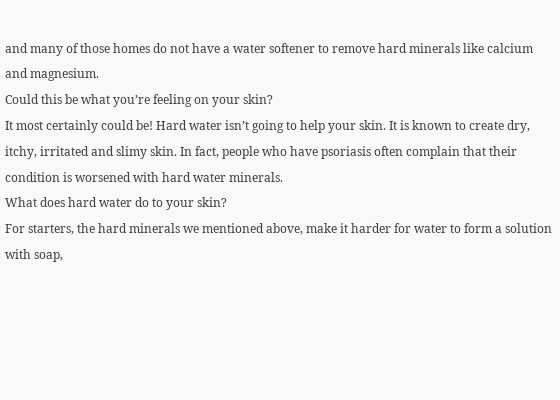and many of those homes do not have a water softener to remove hard minerals like calcium and magnesium.
Could this be what you’re feeling on your skin?
It most certainly could be! Hard water isn’t going to help your skin. It is known to create dry, itchy, irritated and slimy skin. In fact, people who have psoriasis often complain that their condition is worsened with hard water minerals.
What does hard water do to your skin?
For starters, the hard minerals we mentioned above, make it harder for water to form a solution with soap,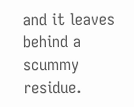and it leaves behind a scummy residue.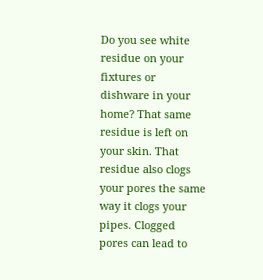Do you see white residue on your fixtures or dishware in your home? That same residue is left on your skin. That residue also clogs your pores the same way it clogs your pipes. Clogged pores can lead to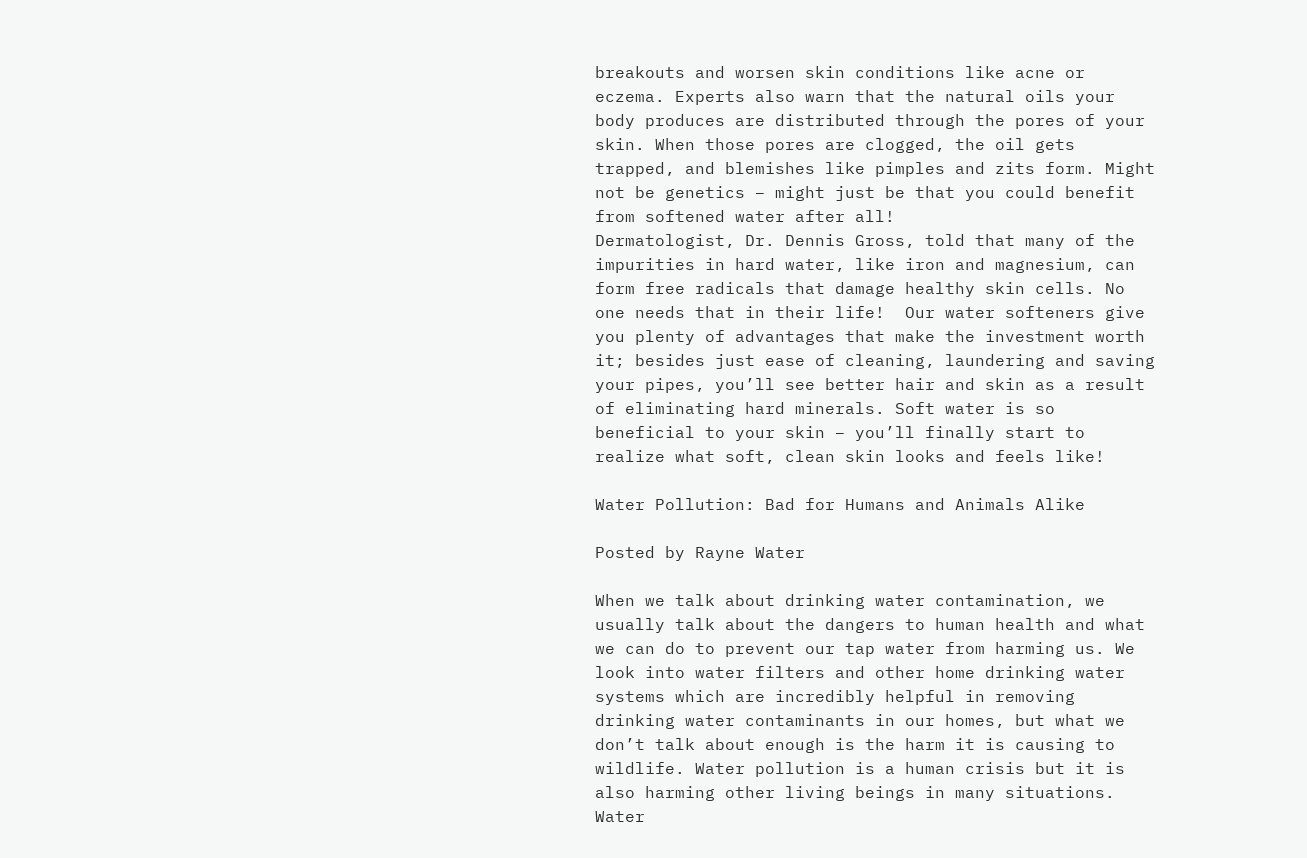breakouts and worsen skin conditions like acne or eczema. Experts also warn that the natural oils your body produces are distributed through the pores of your skin. When those pores are clogged, the oil gets trapped, and blemishes like pimples and zits form. Might not be genetics – might just be that you could benefit from softened water after all!
Dermatologist, Dr. Dennis Gross, told that many of the impurities in hard water, like iron and magnesium, can form free radicals that damage healthy skin cells. No one needs that in their life!  Our water softeners give you plenty of advantages that make the investment worth it; besides just ease of cleaning, laundering and saving your pipes, you’ll see better hair and skin as a result of eliminating hard minerals. Soft water is so beneficial to your skin – you’ll finally start to realize what soft, clean skin looks and feels like!

Water Pollution: Bad for Humans and Animals Alike

Posted by Rayne Water

When we talk about drinking water contamination, we usually talk about the dangers to human health and what we can do to prevent our tap water from harming us. We look into water filters and other home drinking water systems which are incredibly helpful in removing drinking water contaminants in our homes, but what we don’t talk about enough is the harm it is causing to wildlife. Water pollution is a human crisis but it is also harming other living beings in many situations.
Water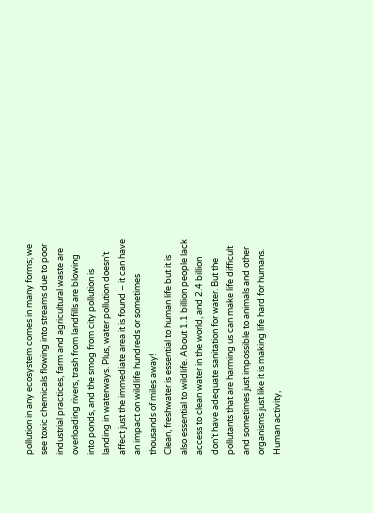pollution in any ecosystem comes in many forms; we see toxic chemicals flowing into streams due to poor industrial practices, farm and agricultural waste are overloading rivers, trash from landfills are blowing into ponds, and the smog from city pollution is landing in waterways. Plus, water pollution doesn’t affect just the immediate area it is found – it can have an impact on wildlife hundreds or sometimes thousands of miles away!
Clean, freshwater is essential to human life but it is also essential to wildlife. About 1.1 billion people lack access to clean water in the world, and 2.4 billion don’t have adequate sanitation for water. But the pollutants that are harming us can make life difficult and sometimes just impossible to animals and other organisms just like it is making life hard for humans.
Human activity,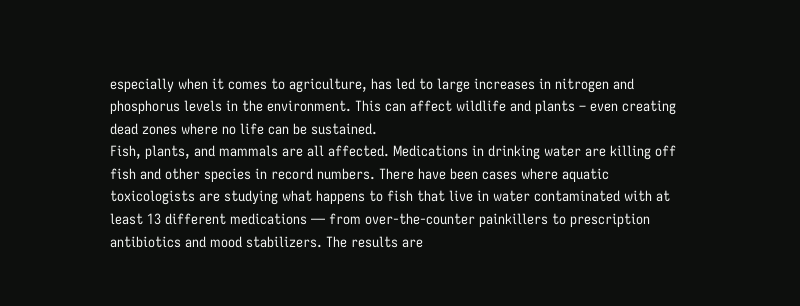especially when it comes to agriculture, has led to large increases in nitrogen and phosphorus levels in the environment. This can affect wildlife and plants – even creating dead zones where no life can be sustained.
Fish, plants, and mammals are all affected. Medications in drinking water are killing off fish and other species in record numbers. There have been cases where aquatic toxicologists are studying what happens to fish that live in water contaminated with at least 13 different medications — from over-the-counter painkillers to prescription antibiotics and mood stabilizers. The results are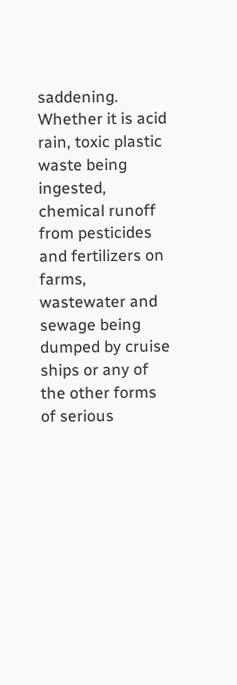saddening.
Whether it is acid rain, toxic plastic waste being ingested, chemical runoff from pesticides and fertilizers on farms, wastewater and sewage being dumped by cruise ships or any of the other forms of serious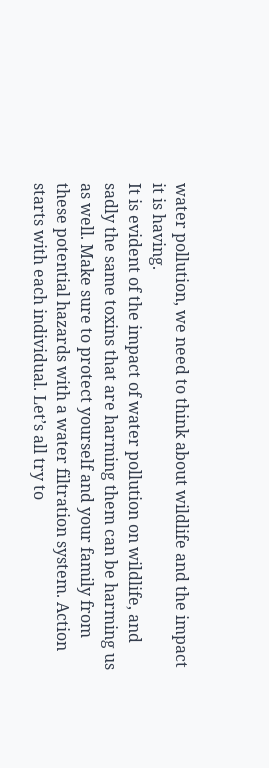water pollution, we need to think about wildlife and the impact it is having.
It is evident of the impact of water pollution on wildlife, and sadly the same toxins that are harming them can be harming us as well. Make sure to protect yourself and your family from these potential hazards with a water filtration system. Action starts with each individual. Let’s all try to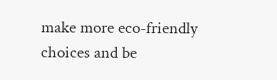make more eco-friendly choices and be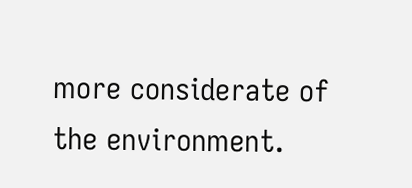more considerate of the environment.